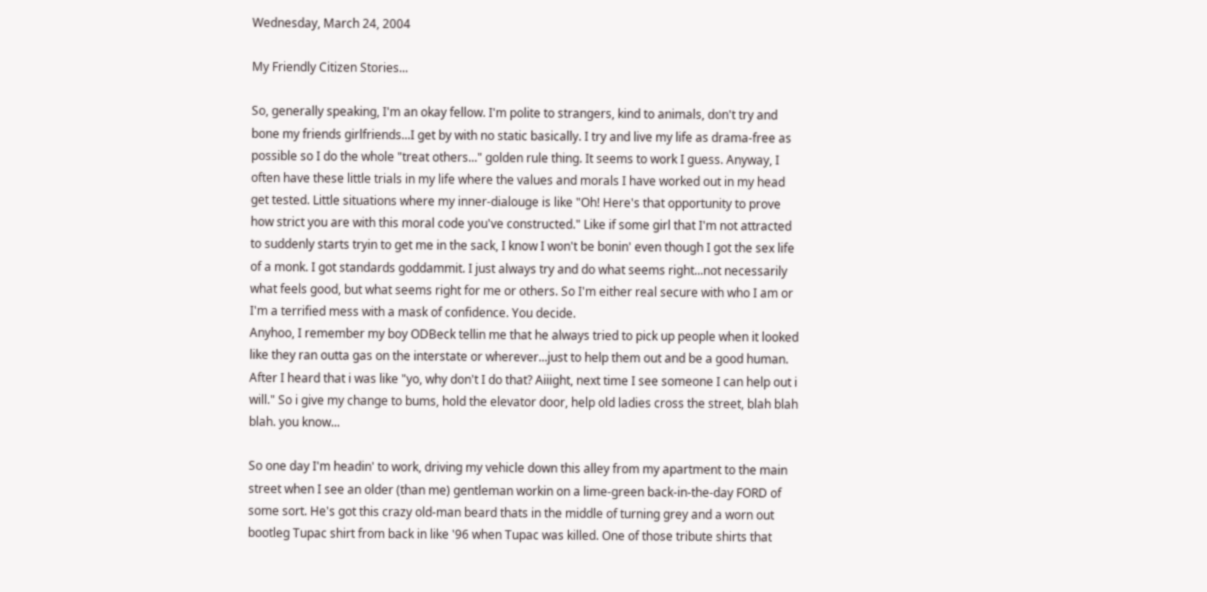Wednesday, March 24, 2004

My Friendly Citizen Stories...

So, generally speaking, I'm an okay fellow. I'm polite to strangers, kind to animals, don't try and bone my friends girlfriends...I get by with no static basically. I try and live my life as drama-free as possible so I do the whole "treat others..." golden rule thing. It seems to work I guess. Anyway, I often have these little trials in my life where the values and morals I have worked out in my head get tested. Little situations where my inner-dialouge is like "Oh! Here's that opportunity to prove how strict you are with this moral code you've constructed." Like if some girl that I'm not attracted to suddenly starts tryin to get me in the sack, I know I won't be bonin' even though I got the sex life of a monk. I got standards goddammit. I just always try and do what seems right...not necessarily what feels good, but what seems right for me or others. So I'm either real secure with who I am or I'm a terrified mess with a mask of confidence. You decide.
Anyhoo, I remember my boy ODBeck tellin me that he always tried to pick up people when it looked like they ran outta gas on the interstate or wherever...just to help them out and be a good human. After I heard that i was like "yo, why don't I do that? Aiiight, next time I see someone I can help out i will." So i give my change to bums, hold the elevator door, help old ladies cross the street, blah blah blah. you know...

So one day I'm headin' to work, driving my vehicle down this alley from my apartment to the main street when I see an older (than me) gentleman workin on a lime-green back-in-the-day FORD of some sort. He's got this crazy old-man beard thats in the middle of turning grey and a worn out bootleg Tupac shirt from back in like '96 when Tupac was killed. One of those tribute shirts that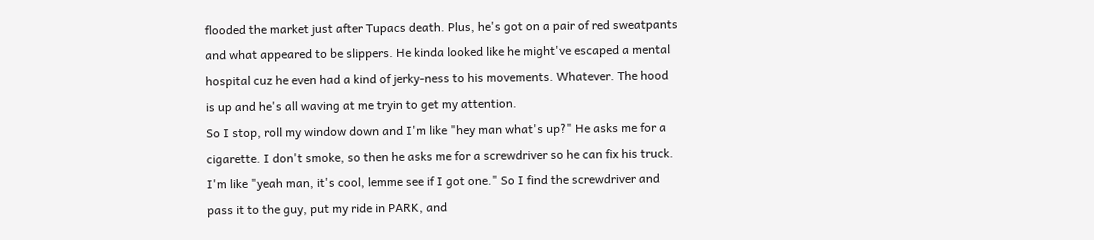flooded the market just after Tupacs death. Plus, he's got on a pair of red sweatpants and what appeared to be slippers. He kinda looked like he might've escaped a mental hospital cuz he even had a kind of jerky-ness to his movements. Whatever. The hood is up and he's all waving at me tryin to get my attention.
So I stop, roll my window down and I'm like "hey man what's up?" He asks me for a cigarette. I don't smoke, so then he asks me for a screwdriver so he can fix his truck. I'm like "yeah man, it's cool, lemme see if I got one." So I find the screwdriver and pass it to the guy, put my ride in PARK, and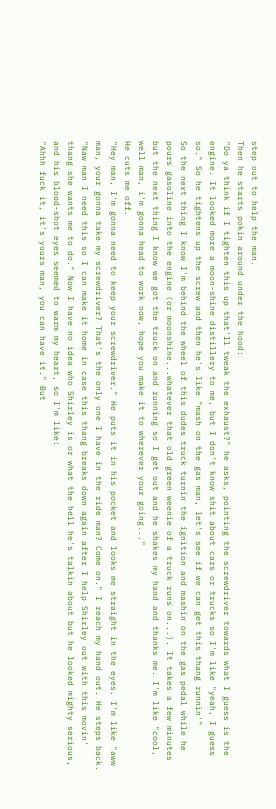step out to help the man.
Then he starts pokin around under the hood:
"Do ya think if I tighten this up that'll tweak the exhaust?" he asks, pointing the screwdriver towards what I guess is the engine. It looked more a moon-shine distillery to me, but I don't know shit about cars or trucks so I'm like "yeah, I guess so." So he tightens up the screw and then he's like "mash on the gas man, let's see if we can get this thang runnin'"
So the next thing I know I'm behind the wheel of this dudes truck turnin the ignition and mashin on the gas pedal while he pours gasoline into the engine (or moonshine...whatever that old green weenie of a truck runs on...). It takes a few minutes but the next thing I know we got the truck on and running so I get out and he shakes my hand and thanks me. I'm like "cool, well man, i'm gonna head to work now, hope you make it to wherever your going..."
He cuts me off.
"Hey man, I'm gonna need to keep your screwdriver." He puts it in his pocket and looks me straight in the eyes. I'm like "aww man, your gonna take my screwdriver? That's the only one I have in the ride man? Come on." I reach my hand out. He steps back.
"Naw man I need this so I can make it home in case this thang breaks down again after I help Shirley out with this movin' thang she wants me to do." Now I have no idea who Shirley is or what the hell he's talkin about but he looked mighty serious, and his blood-shot eyes seemed to warm my heart, so I'm like:
"Ahhh fuck it, it's yours man, you can have it." But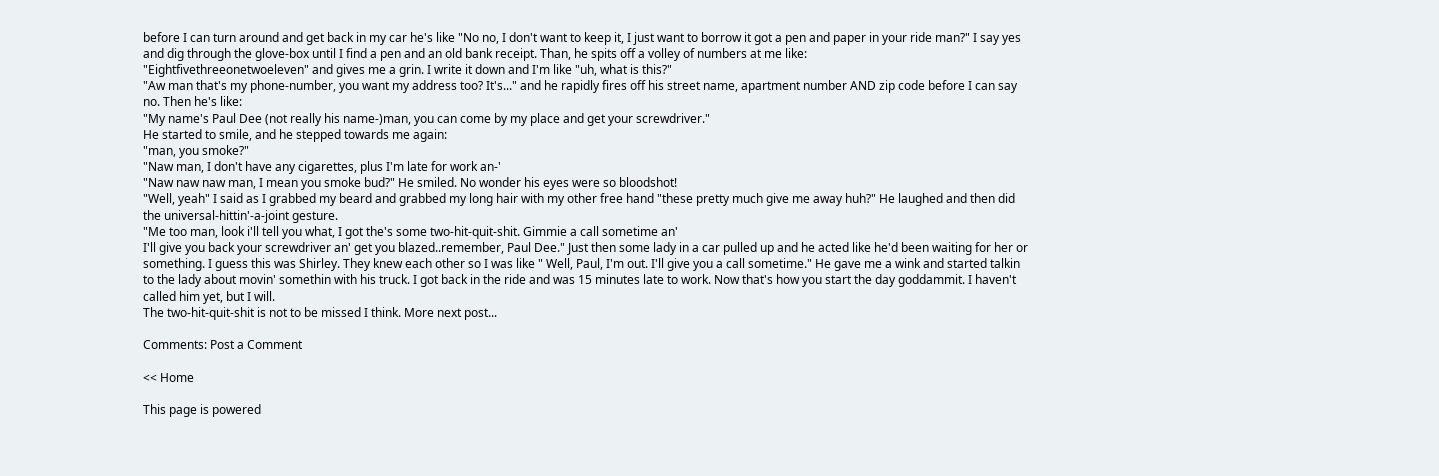before I can turn around and get back in my car he's like "No no, I don't want to keep it, I just want to borrow it got a pen and paper in your ride man?" I say yes and dig through the glove-box until I find a pen and an old bank receipt. Than, he spits off a volley of numbers at me like:
"Eightfivethreeonetwoeleven" and gives me a grin. I write it down and I'm like "uh, what is this?"
"Aw man that's my phone-number, you want my address too? It's..." and he rapidly fires off his street name, apartment number AND zip code before I can say no. Then he's like:
"My name's Paul Dee (not really his name-)man, you can come by my place and get your screwdriver."
He started to smile, and he stepped towards me again:
"man, you smoke?"
"Naw man, I don't have any cigarettes, plus I'm late for work an-'
"Naw naw naw man, I mean you smoke bud?" He smiled. No wonder his eyes were so bloodshot!
"Well, yeah" I said as I grabbed my beard and grabbed my long hair with my other free hand "these pretty much give me away huh?" He laughed and then did the universal-hittin'-a-joint gesture.
"Me too man, look i'll tell you what, I got the's some two-hit-quit-shit. Gimmie a call sometime an'
I'll give you back your screwdriver an' get you blazed..remember, Paul Dee." Just then some lady in a car pulled up and he acted like he'd been waiting for her or something. I guess this was Shirley. They knew each other so I was like " Well, Paul, I'm out. I'll give you a call sometime." He gave me a wink and started talkin to the lady about movin' somethin with his truck. I got back in the ride and was 15 minutes late to work. Now that's how you start the day goddammit. I haven't called him yet, but I will.
The two-hit-quit-shit is not to be missed I think. More next post...

Comments: Post a Comment

<< Home

This page is powered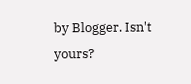by Blogger. Isn't yours?